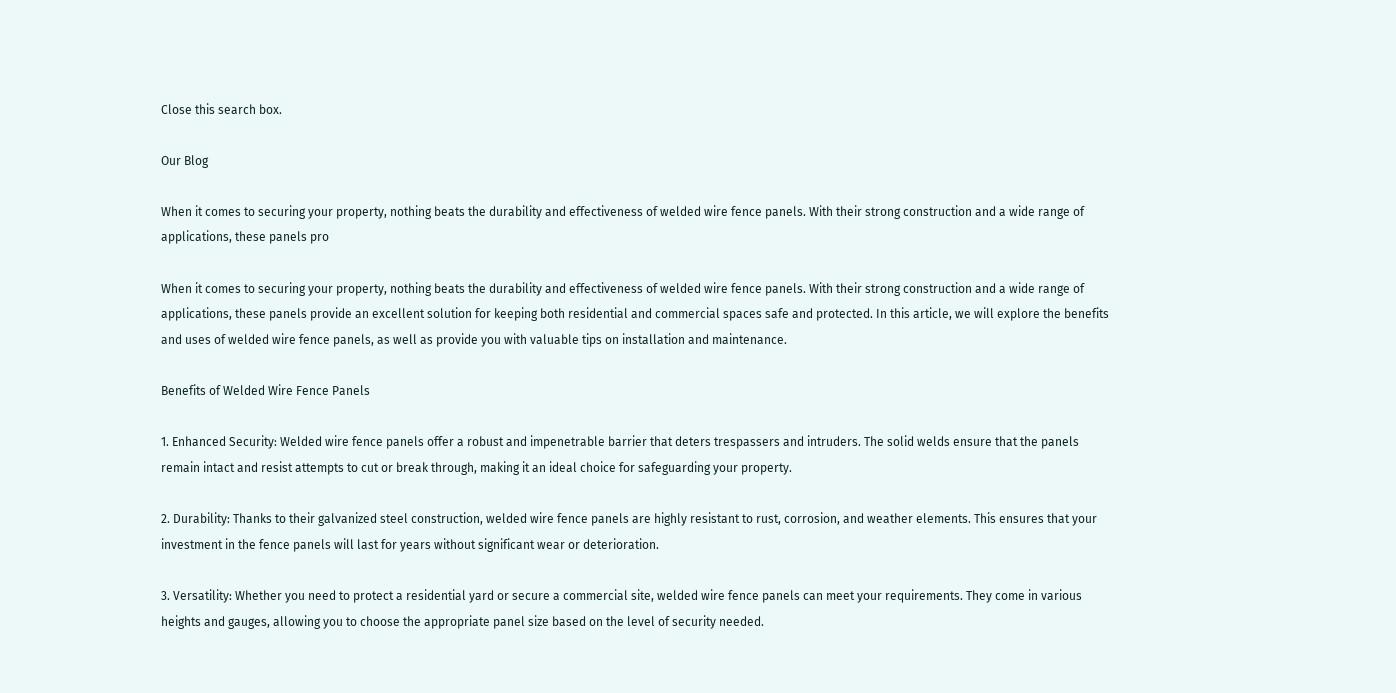Close this search box.

Our Blog

When it comes to securing your property, nothing beats the durability and effectiveness of welded wire fence panels. With their strong construction and a wide range of applications, these panels pro

When it comes to securing your property, nothing beats the durability and effectiveness of welded wire fence panels. With their strong construction and a wide range of applications, these panels provide an excellent solution for keeping both residential and commercial spaces safe and protected. In this article, we will explore the benefits and uses of welded wire fence panels, as well as provide you with valuable tips on installation and maintenance.

Benefits of Welded Wire Fence Panels

1. Enhanced Security: Welded wire fence panels offer a robust and impenetrable barrier that deters trespassers and intruders. The solid welds ensure that the panels remain intact and resist attempts to cut or break through, making it an ideal choice for safeguarding your property.

2. Durability: Thanks to their galvanized steel construction, welded wire fence panels are highly resistant to rust, corrosion, and weather elements. This ensures that your investment in the fence panels will last for years without significant wear or deterioration.

3. Versatility: Whether you need to protect a residential yard or secure a commercial site, welded wire fence panels can meet your requirements. They come in various heights and gauges, allowing you to choose the appropriate panel size based on the level of security needed.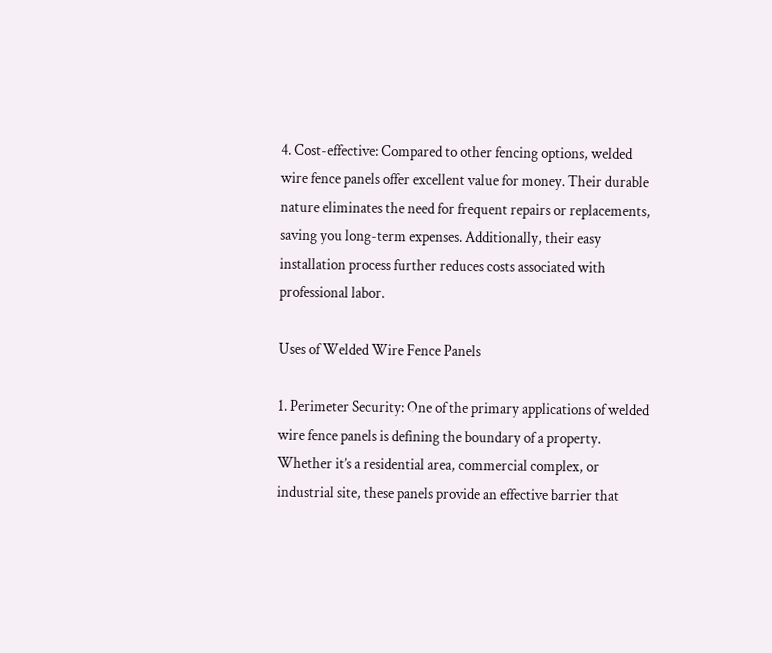4. Cost-effective: Compared to other fencing options, welded wire fence panels offer excellent value for money. Their durable nature eliminates the need for frequent repairs or replacements, saving you long-term expenses. Additionally, their easy installation process further reduces costs associated with professional labor.

Uses of Welded Wire Fence Panels

1. Perimeter Security: One of the primary applications of welded wire fence panels is defining the boundary of a property. Whether it’s a residential area, commercial complex, or industrial site, these panels provide an effective barrier that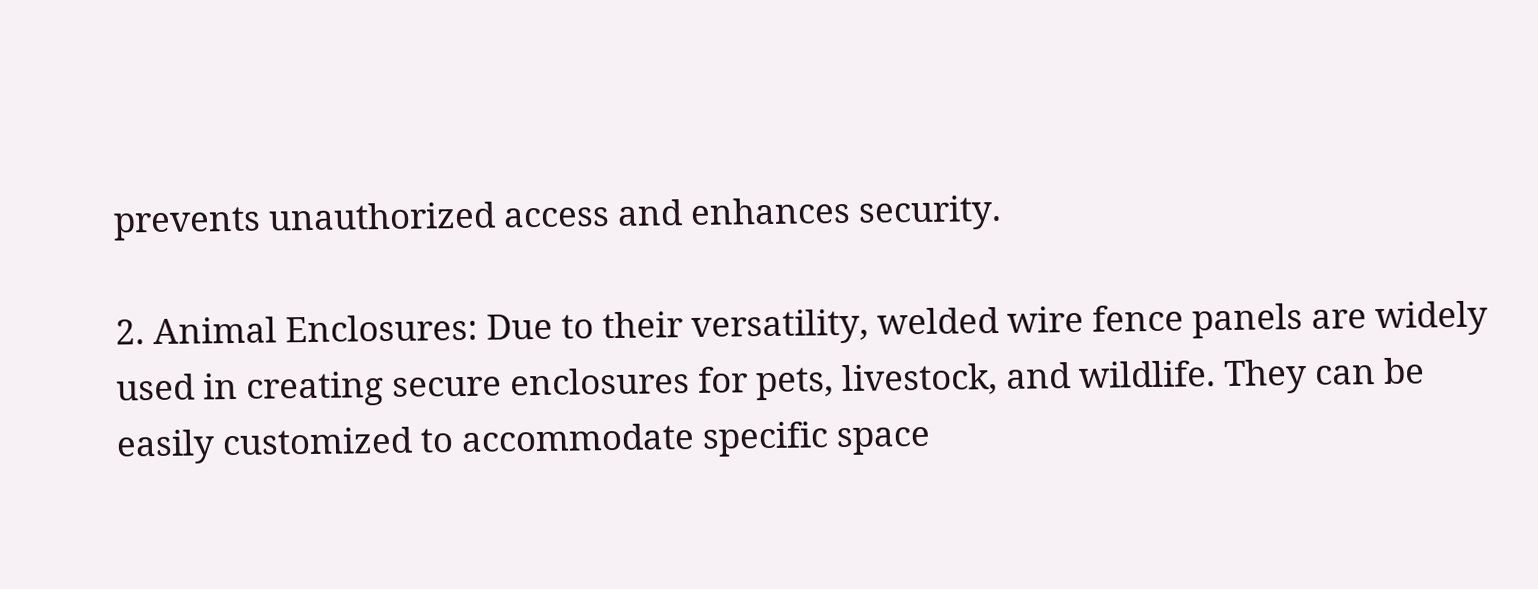prevents unauthorized access and enhances security.

2. Animal Enclosures: Due to their versatility, welded wire fence panels are widely used in creating secure enclosures for pets, livestock, and wildlife. They can be easily customized to accommodate specific space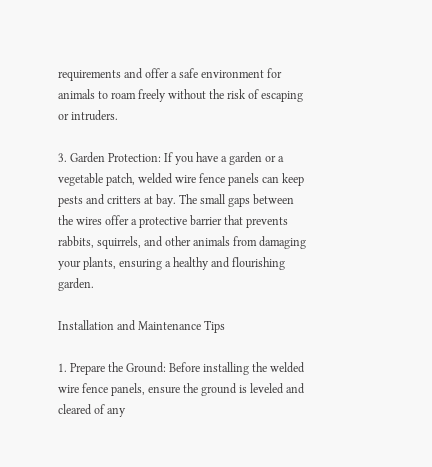requirements and offer a safe environment for animals to roam freely without the risk of escaping or intruders.

3. Garden Protection: If you have a garden or a vegetable patch, welded wire fence panels can keep pests and critters at bay. The small gaps between the wires offer a protective barrier that prevents rabbits, squirrels, and other animals from damaging your plants, ensuring a healthy and flourishing garden.

Installation and Maintenance Tips

1. Prepare the Ground: Before installing the welded wire fence panels, ensure the ground is leveled and cleared of any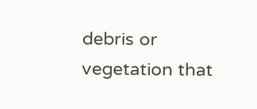debris or vegetation that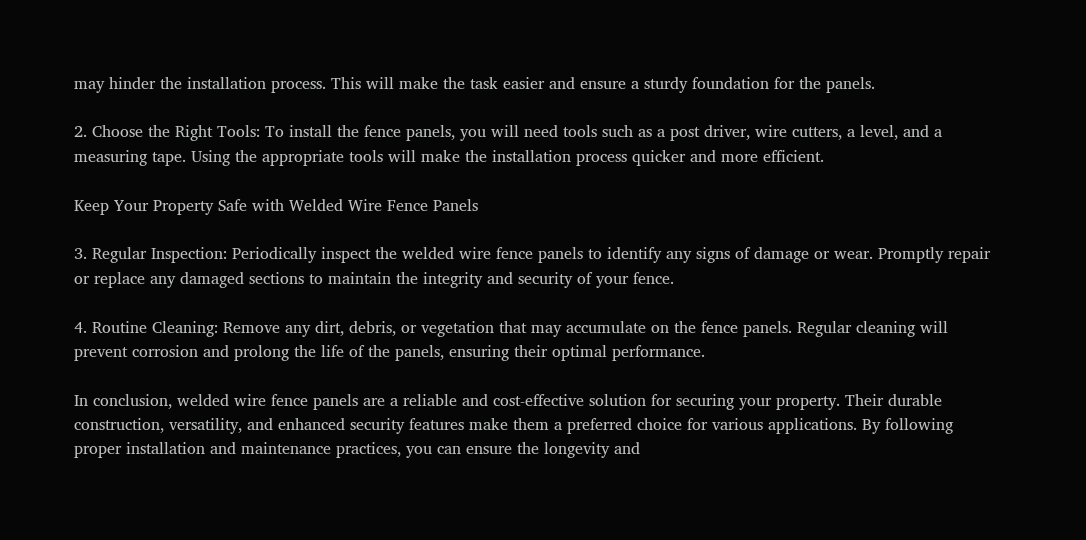may hinder the installation process. This will make the task easier and ensure a sturdy foundation for the panels.

2. Choose the Right Tools: To install the fence panels, you will need tools such as a post driver, wire cutters, a level, and a measuring tape. Using the appropriate tools will make the installation process quicker and more efficient.

Keep Your Property Safe with Welded Wire Fence Panels

3. Regular Inspection: Periodically inspect the welded wire fence panels to identify any signs of damage or wear. Promptly repair or replace any damaged sections to maintain the integrity and security of your fence.

4. Routine Cleaning: Remove any dirt, debris, or vegetation that may accumulate on the fence panels. Regular cleaning will prevent corrosion and prolong the life of the panels, ensuring their optimal performance.

In conclusion, welded wire fence panels are a reliable and cost-effective solution for securing your property. Their durable construction, versatility, and enhanced security features make them a preferred choice for various applications. By following proper installation and maintenance practices, you can ensure the longevity and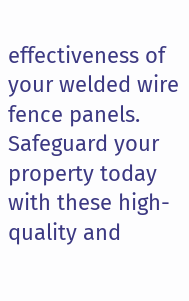effectiveness of your welded wire fence panels. Safeguard your property today with these high-quality and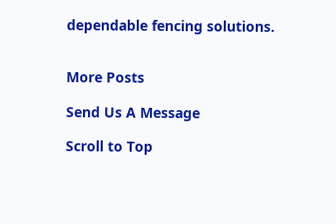dependable fencing solutions.


More Posts

Send Us A Message

Scroll to Top